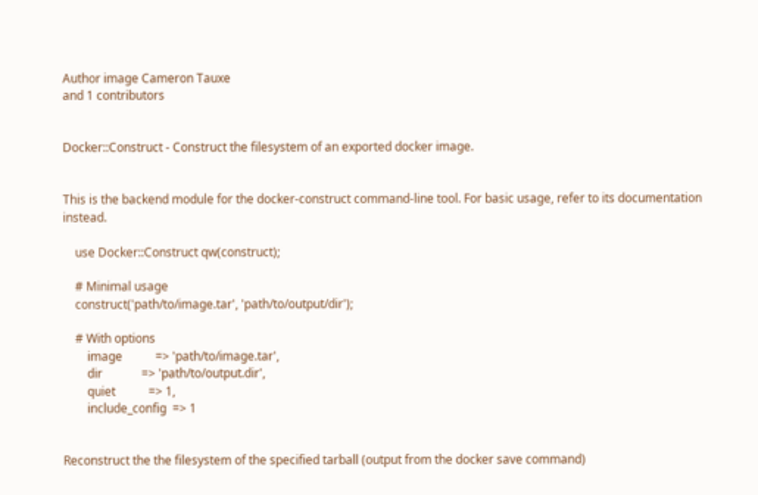Author image Cameron Tauxe
and 1 contributors


Docker::Construct - Construct the filesystem of an exported docker image.


This is the backend module for the docker-construct command-line tool. For basic usage, refer to its documentation instead.

    use Docker::Construct qw(construct);

    # Minimal usage
    construct('path/to/image.tar', 'path/to/output/dir');

    # With options
        image           => 'path/to/image.tar',
        dir             => 'path/to/output.dir',
        quiet           => 1,
        include_config  => 1


Reconstruct the the filesystem of the specified tarball (output from the docker save command)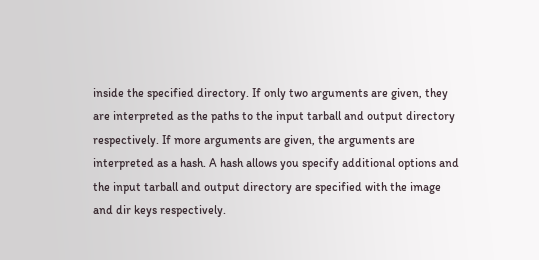inside the specified directory. If only two arguments are given, they are interpreted as the paths to the input tarball and output directory respectively. If more arguments are given, the arguments are interpreted as a hash. A hash allows you specify additional options and the input tarball and output directory are specified with the image and dir keys respectively.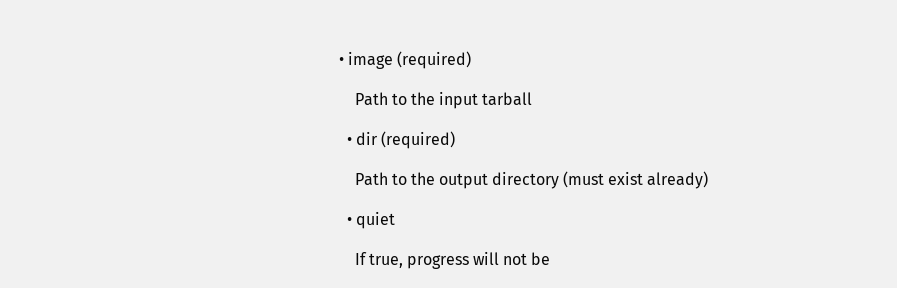• image (required)

    Path to the input tarball

  • dir (required)

    Path to the output directory (must exist already)

  • quiet

    If true, progress will not be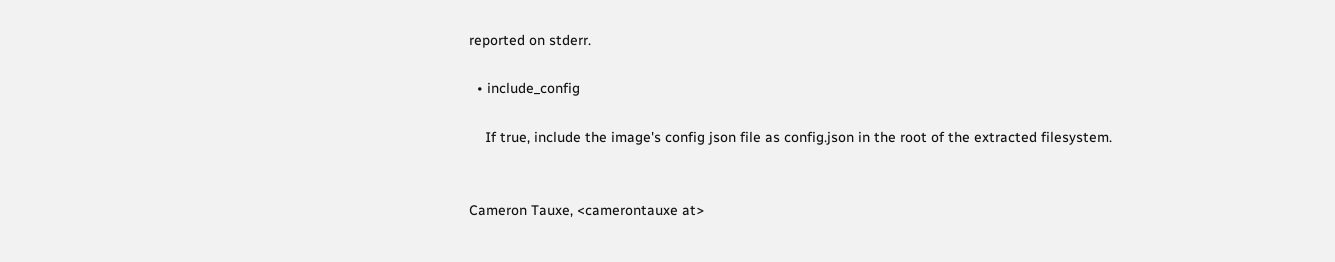reported on stderr.

  • include_config

    If true, include the image's config json file as config.json in the root of the extracted filesystem.


Cameron Tauxe, <camerontauxe at>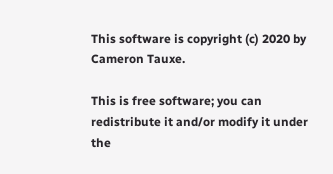This software is copyright (c) 2020 by Cameron Tauxe.

This is free software; you can redistribute it and/or modify it under the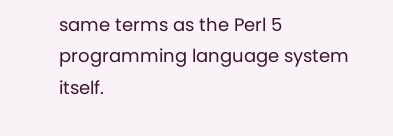same terms as the Perl 5 programming language system itself.